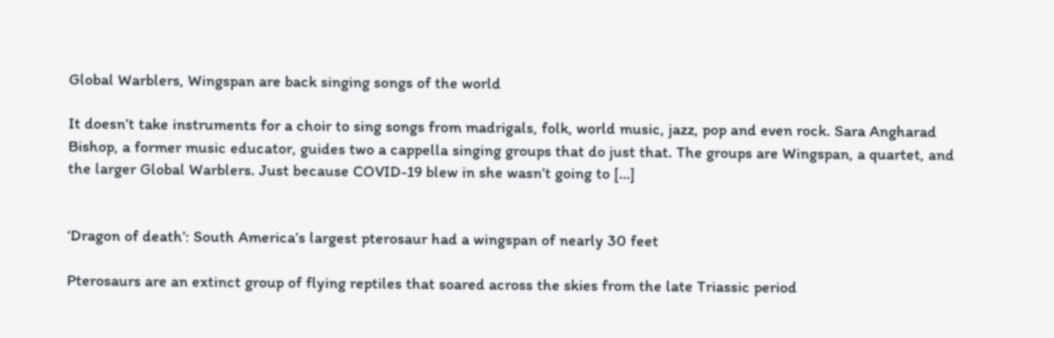Global Warblers, Wingspan are back singing songs of the world

It doesn’t take instruments for a choir to sing songs from madrigals, folk, world music, jazz, pop and even rock. Sara Angharad Bishop, a former music educator, guides two a cappella singing groups that do just that. The groups are Wingspan, a quartet, and the larger Global Warblers. Just because COVID-19 blew in she wasn’t going to […]


‘Dragon of death’: South America’s largest pterosaur had a wingspan of nearly 30 feet

Pterosaurs are an extinct group of flying reptiles that soared across the skies from the late Triassic period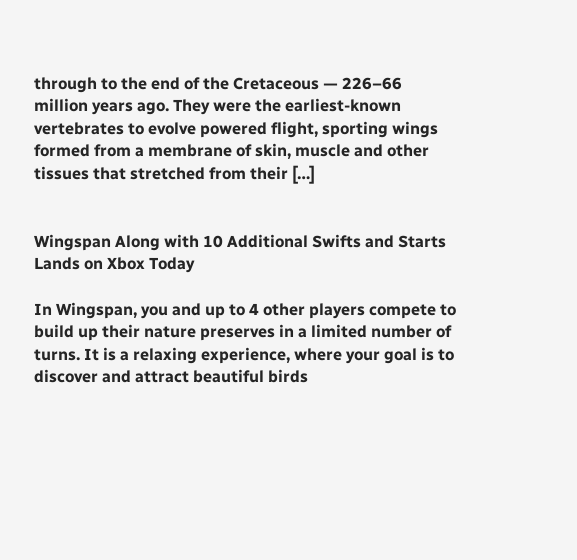through to the end of the Cretaceous — 226–66 million years ago. They were the earliest-known vertebrates to evolve powered flight, sporting wings formed from a membrane of skin, muscle and other tissues that stretched from their […]


Wingspan Along with 10 Additional Swifts and Starts Lands on Xbox Today

In Wingspan, you and up to 4 other players compete to build up their nature preserves in a limited number of turns. It is a relaxing experience, where your goal is to discover and attract beautiful birds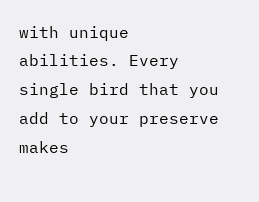with unique abilities. Every single bird that you add to your preserve makes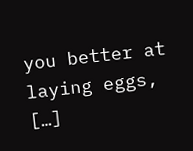you better at laying eggs, […]